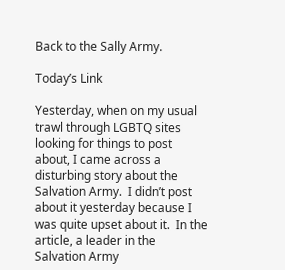Back to the Sally Army.

Today’s Link

Yesterday, when on my usual trawl through LGBTQ sites looking for things to post about, I came across a disturbing story about the Salvation Army.  I didn’t post about it yesterday because I was quite upset about it.  In the article, a leader in the Salvation Army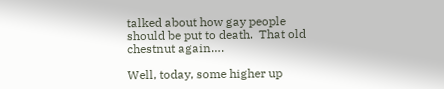talked about how gay people should be put to death.  That old chestnut again….

Well, today, some higher up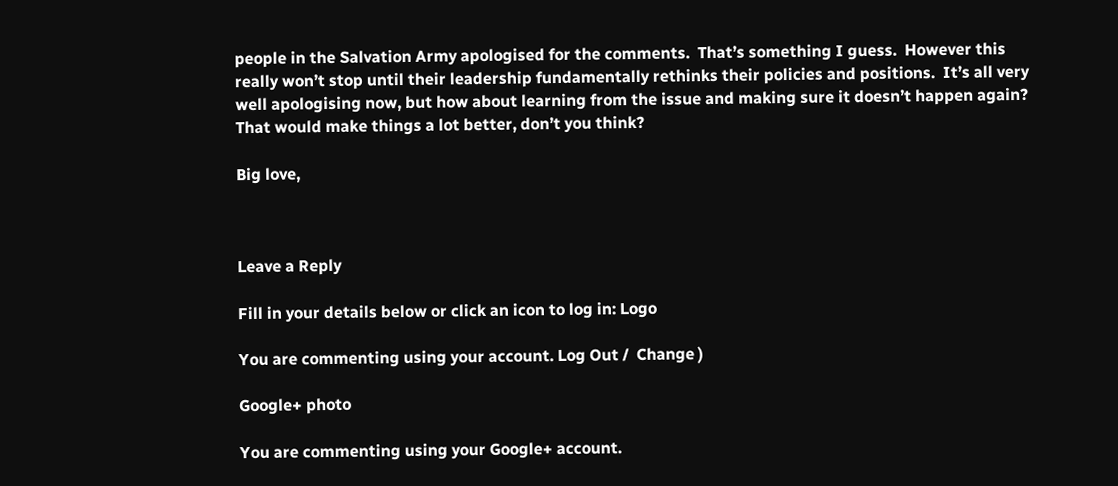people in the Salvation Army apologised for the comments.  That’s something I guess.  However this really won’t stop until their leadership fundamentally rethinks their policies and positions.  It’s all very well apologising now, but how about learning from the issue and making sure it doesn’t happen again?  That would make things a lot better, don’t you think?

Big love,



Leave a Reply

Fill in your details below or click an icon to log in: Logo

You are commenting using your account. Log Out /  Change )

Google+ photo

You are commenting using your Google+ account.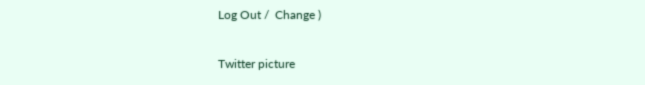Log Out /  Change )

Twitter picture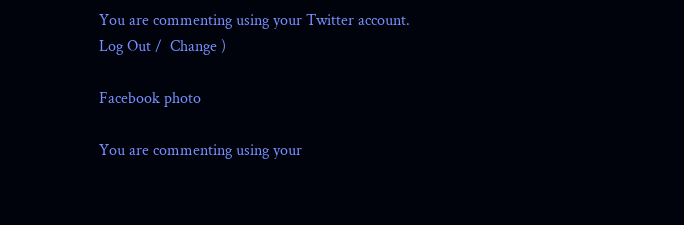You are commenting using your Twitter account. Log Out /  Change )

Facebook photo

You are commenting using your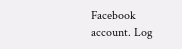Facebook account. Log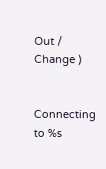Out /  Change )


Connecting to %s